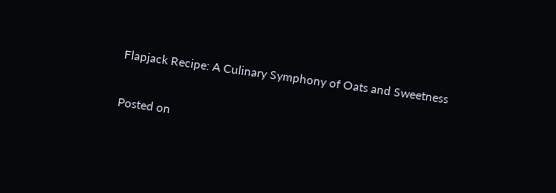Flapjack Recipe: A Culinary Symphony of Oats and Sweetness

Posted on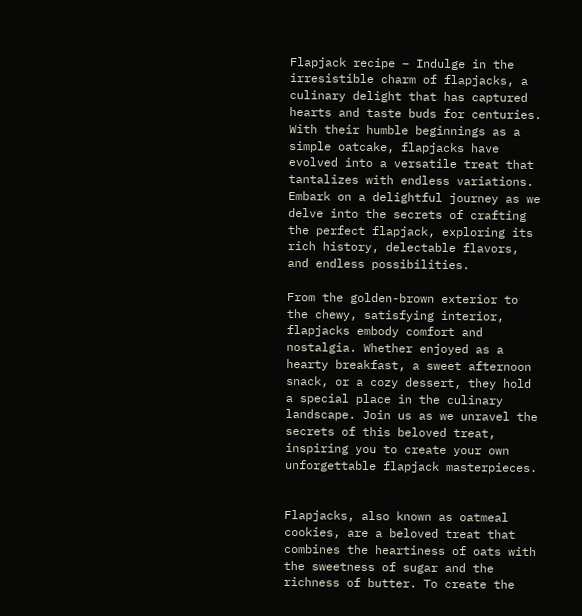Flapjack recipe – Indulge in the irresistible charm of flapjacks, a culinary delight that has captured hearts and taste buds for centuries. With their humble beginnings as a simple oatcake, flapjacks have evolved into a versatile treat that tantalizes with endless variations. Embark on a delightful journey as we delve into the secrets of crafting the perfect flapjack, exploring its rich history, delectable flavors, and endless possibilities.

From the golden-brown exterior to the chewy, satisfying interior, flapjacks embody comfort and nostalgia. Whether enjoyed as a hearty breakfast, a sweet afternoon snack, or a cozy dessert, they hold a special place in the culinary landscape. Join us as we unravel the secrets of this beloved treat, inspiring you to create your own unforgettable flapjack masterpieces.


Flapjacks, also known as oatmeal cookies, are a beloved treat that combines the heartiness of oats with the sweetness of sugar and the richness of butter. To create the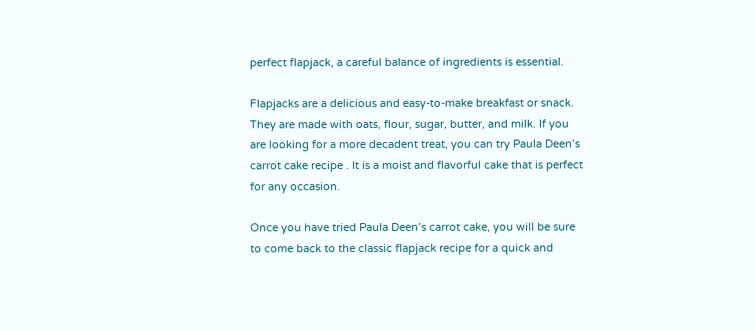perfect flapjack, a careful balance of ingredients is essential.

Flapjacks are a delicious and easy-to-make breakfast or snack. They are made with oats, flour, sugar, butter, and milk. If you are looking for a more decadent treat, you can try Paula Deen’s carrot cake recipe . It is a moist and flavorful cake that is perfect for any occasion.

Once you have tried Paula Deen’s carrot cake, you will be sure to come back to the classic flapjack recipe for a quick and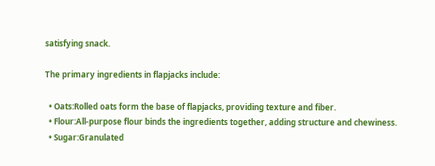satisfying snack.

The primary ingredients in flapjacks include:

  • Oats:Rolled oats form the base of flapjacks, providing texture and fiber.
  • Flour:All-purpose flour binds the ingredients together, adding structure and chewiness.
  • Sugar:Granulated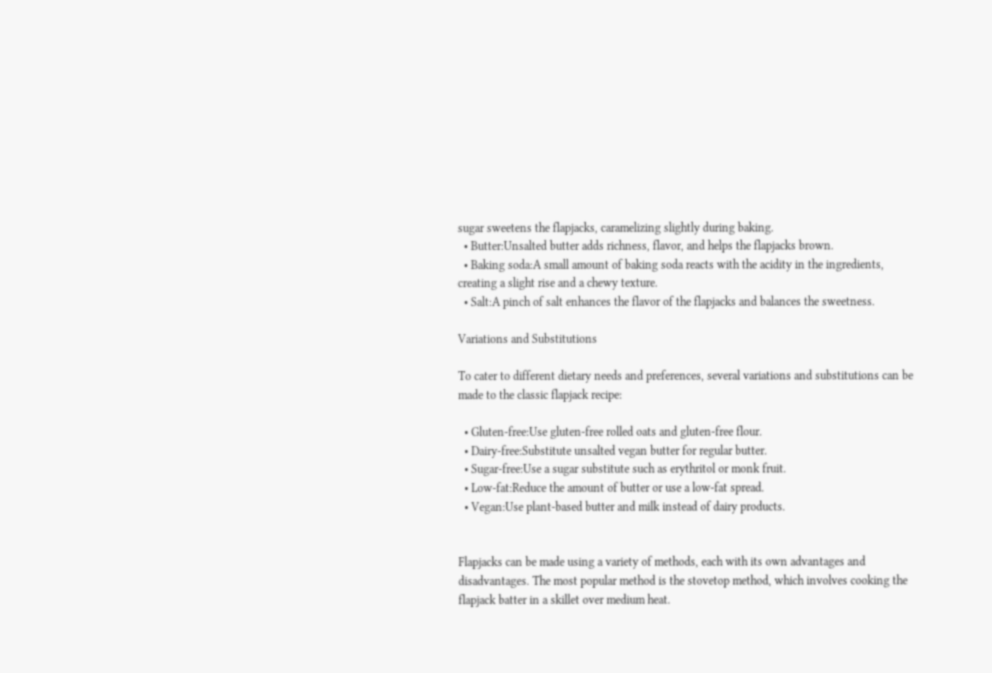sugar sweetens the flapjacks, caramelizing slightly during baking.
  • Butter:Unsalted butter adds richness, flavor, and helps the flapjacks brown.
  • Baking soda:A small amount of baking soda reacts with the acidity in the ingredients, creating a slight rise and a chewy texture.
  • Salt:A pinch of salt enhances the flavor of the flapjacks and balances the sweetness.

Variations and Substitutions

To cater to different dietary needs and preferences, several variations and substitutions can be made to the classic flapjack recipe:

  • Gluten-free:Use gluten-free rolled oats and gluten-free flour.
  • Dairy-free:Substitute unsalted vegan butter for regular butter.
  • Sugar-free:Use a sugar substitute such as erythritol or monk fruit.
  • Low-fat:Reduce the amount of butter or use a low-fat spread.
  • Vegan:Use plant-based butter and milk instead of dairy products.


Flapjacks can be made using a variety of methods, each with its own advantages and disadvantages. The most popular method is the stovetop method, which involves cooking the flapjack batter in a skillet over medium heat.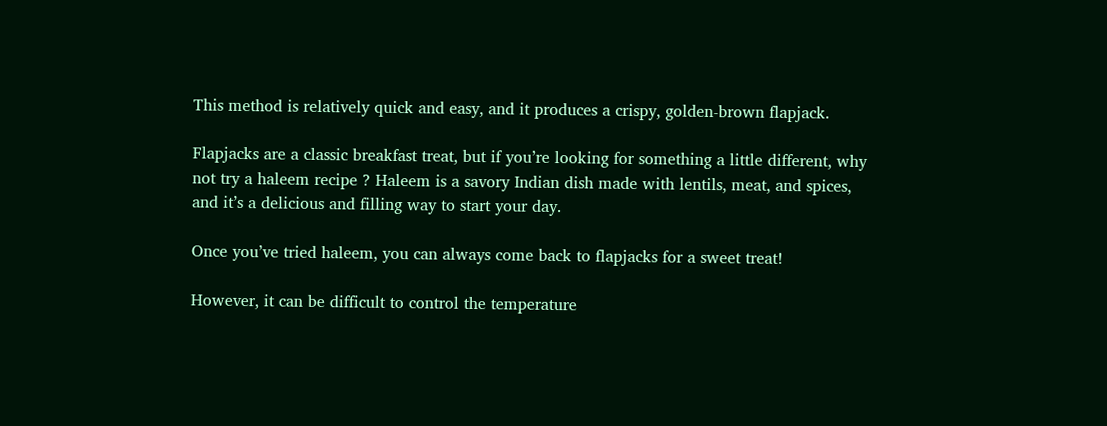This method is relatively quick and easy, and it produces a crispy, golden-brown flapjack.

Flapjacks are a classic breakfast treat, but if you’re looking for something a little different, why not try a haleem recipe ? Haleem is a savory Indian dish made with lentils, meat, and spices, and it’s a delicious and filling way to start your day.

Once you’ve tried haleem, you can always come back to flapjacks for a sweet treat!

However, it can be difficult to control the temperature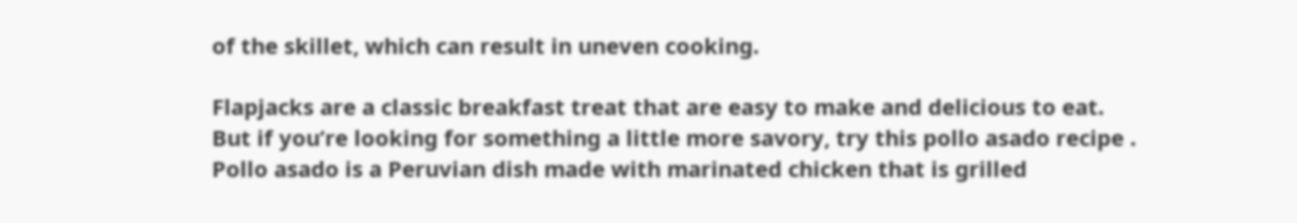of the skillet, which can result in uneven cooking.

Flapjacks are a classic breakfast treat that are easy to make and delicious to eat. But if you’re looking for something a little more savory, try this pollo asado recipe . Pollo asado is a Peruvian dish made with marinated chicken that is grilled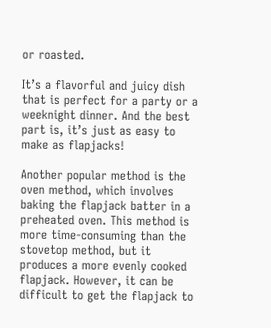or roasted.

It’s a flavorful and juicy dish that is perfect for a party or a weeknight dinner. And the best part is, it’s just as easy to make as flapjacks!

Another popular method is the oven method, which involves baking the flapjack batter in a preheated oven. This method is more time-consuming than the stovetop method, but it produces a more evenly cooked flapjack. However, it can be difficult to get the flapjack to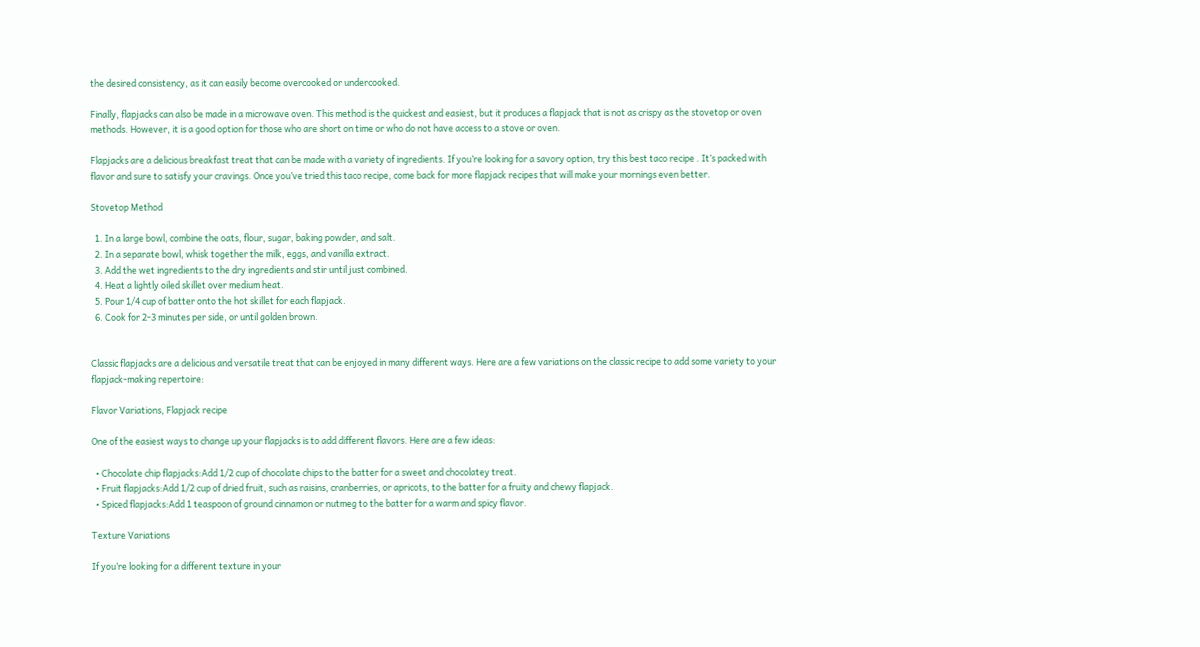the desired consistency, as it can easily become overcooked or undercooked.

Finally, flapjacks can also be made in a microwave oven. This method is the quickest and easiest, but it produces a flapjack that is not as crispy as the stovetop or oven methods. However, it is a good option for those who are short on time or who do not have access to a stove or oven.

Flapjacks are a delicious breakfast treat that can be made with a variety of ingredients. If you’re looking for a savory option, try this best taco recipe . It’s packed with flavor and sure to satisfy your cravings. Once you’ve tried this taco recipe, come back for more flapjack recipes that will make your mornings even better.

Stovetop Method

  1. In a large bowl, combine the oats, flour, sugar, baking powder, and salt.
  2. In a separate bowl, whisk together the milk, eggs, and vanilla extract.
  3. Add the wet ingredients to the dry ingredients and stir until just combined.
  4. Heat a lightly oiled skillet over medium heat.
  5. Pour 1/4 cup of batter onto the hot skillet for each flapjack.
  6. Cook for 2-3 minutes per side, or until golden brown.


Classic flapjacks are a delicious and versatile treat that can be enjoyed in many different ways. Here are a few variations on the classic recipe to add some variety to your flapjack-making repertoire:

Flavor Variations, Flapjack recipe

One of the easiest ways to change up your flapjacks is to add different flavors. Here are a few ideas:

  • Chocolate chip flapjacks:Add 1/2 cup of chocolate chips to the batter for a sweet and chocolatey treat.
  • Fruit flapjacks:Add 1/2 cup of dried fruit, such as raisins, cranberries, or apricots, to the batter for a fruity and chewy flapjack.
  • Spiced flapjacks:Add 1 teaspoon of ground cinnamon or nutmeg to the batter for a warm and spicy flavor.

Texture Variations

If you’re looking for a different texture in your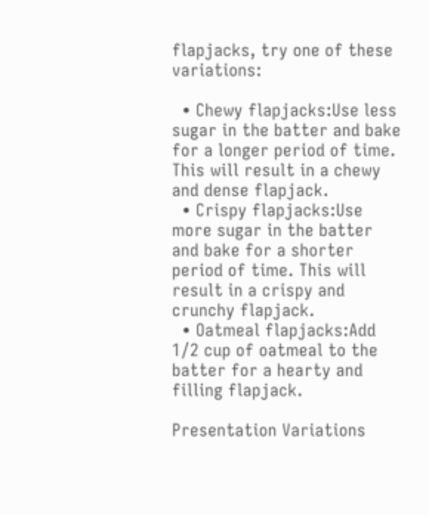flapjacks, try one of these variations:

  • Chewy flapjacks:Use less sugar in the batter and bake for a longer period of time. This will result in a chewy and dense flapjack.
  • Crispy flapjacks:Use more sugar in the batter and bake for a shorter period of time. This will result in a crispy and crunchy flapjack.
  • Oatmeal flapjacks:Add 1/2 cup of oatmeal to the batter for a hearty and filling flapjack.

Presentation Variations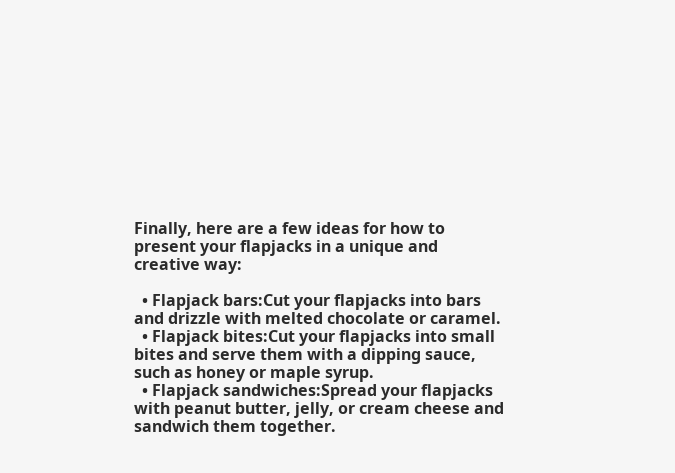Finally, here are a few ideas for how to present your flapjacks in a unique and creative way:

  • Flapjack bars:Cut your flapjacks into bars and drizzle with melted chocolate or caramel.
  • Flapjack bites:Cut your flapjacks into small bites and serve them with a dipping sauce, such as honey or maple syrup.
  • Flapjack sandwiches:Spread your flapjacks with peanut butter, jelly, or cream cheese and sandwich them together.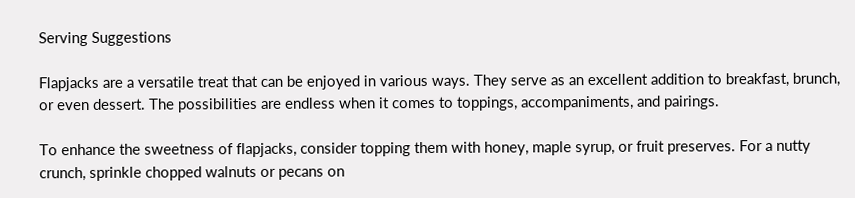Serving Suggestions

Flapjacks are a versatile treat that can be enjoyed in various ways. They serve as an excellent addition to breakfast, brunch, or even dessert. The possibilities are endless when it comes to toppings, accompaniments, and pairings.

To enhance the sweetness of flapjacks, consider topping them with honey, maple syrup, or fruit preserves. For a nutty crunch, sprinkle chopped walnuts or pecans on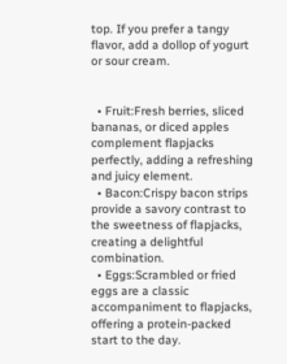top. If you prefer a tangy flavor, add a dollop of yogurt or sour cream.


  • Fruit:Fresh berries, sliced bananas, or diced apples complement flapjacks perfectly, adding a refreshing and juicy element.
  • Bacon:Crispy bacon strips provide a savory contrast to the sweetness of flapjacks, creating a delightful combination.
  • Eggs:Scrambled or fried eggs are a classic accompaniment to flapjacks, offering a protein-packed start to the day.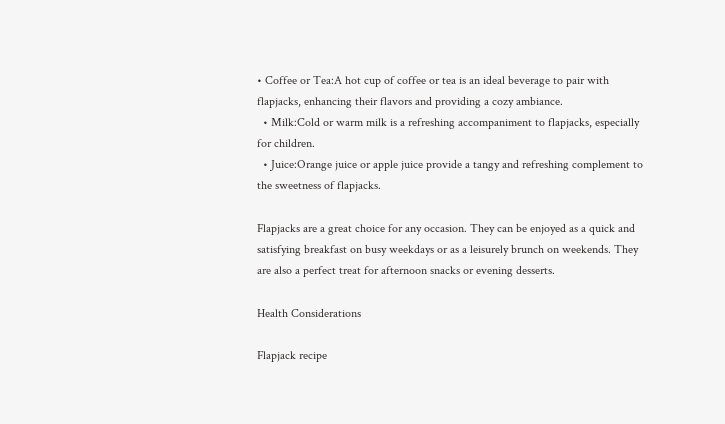• Coffee or Tea:A hot cup of coffee or tea is an ideal beverage to pair with flapjacks, enhancing their flavors and providing a cozy ambiance.
  • Milk:Cold or warm milk is a refreshing accompaniment to flapjacks, especially for children.
  • Juice:Orange juice or apple juice provide a tangy and refreshing complement to the sweetness of flapjacks.

Flapjacks are a great choice for any occasion. They can be enjoyed as a quick and satisfying breakfast on busy weekdays or as a leisurely brunch on weekends. They are also a perfect treat for afternoon snacks or evening desserts.

Health Considerations

Flapjack recipe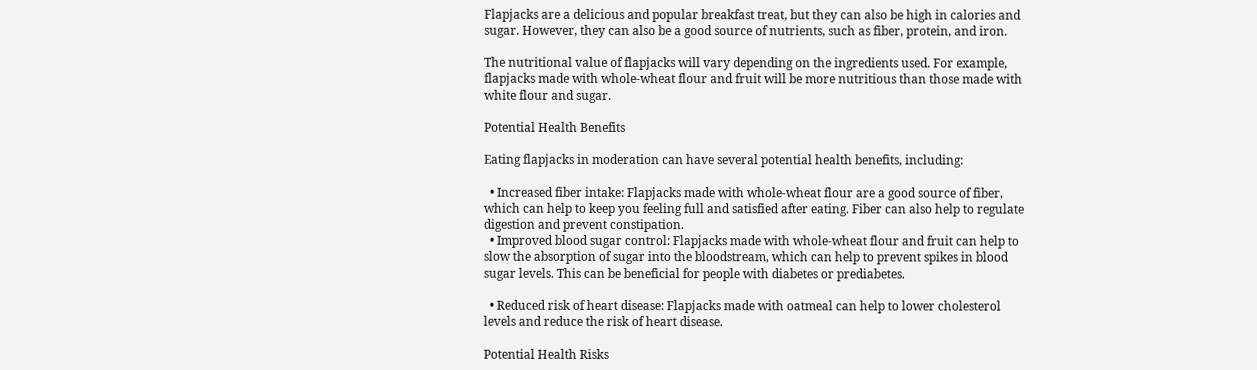Flapjacks are a delicious and popular breakfast treat, but they can also be high in calories and sugar. However, they can also be a good source of nutrients, such as fiber, protein, and iron.

The nutritional value of flapjacks will vary depending on the ingredients used. For example, flapjacks made with whole-wheat flour and fruit will be more nutritious than those made with white flour and sugar.

Potential Health Benefits

Eating flapjacks in moderation can have several potential health benefits, including:

  • Increased fiber intake: Flapjacks made with whole-wheat flour are a good source of fiber, which can help to keep you feeling full and satisfied after eating. Fiber can also help to regulate digestion and prevent constipation.
  • Improved blood sugar control: Flapjacks made with whole-wheat flour and fruit can help to slow the absorption of sugar into the bloodstream, which can help to prevent spikes in blood sugar levels. This can be beneficial for people with diabetes or prediabetes.

  • Reduced risk of heart disease: Flapjacks made with oatmeal can help to lower cholesterol levels and reduce the risk of heart disease.

Potential Health Risks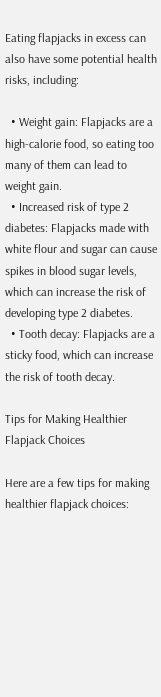Eating flapjacks in excess can also have some potential health risks, including:

  • Weight gain: Flapjacks are a high-calorie food, so eating too many of them can lead to weight gain.
  • Increased risk of type 2 diabetes: Flapjacks made with white flour and sugar can cause spikes in blood sugar levels, which can increase the risk of developing type 2 diabetes.
  • Tooth decay: Flapjacks are a sticky food, which can increase the risk of tooth decay.

Tips for Making Healthier Flapjack Choices

Here are a few tips for making healthier flapjack choices: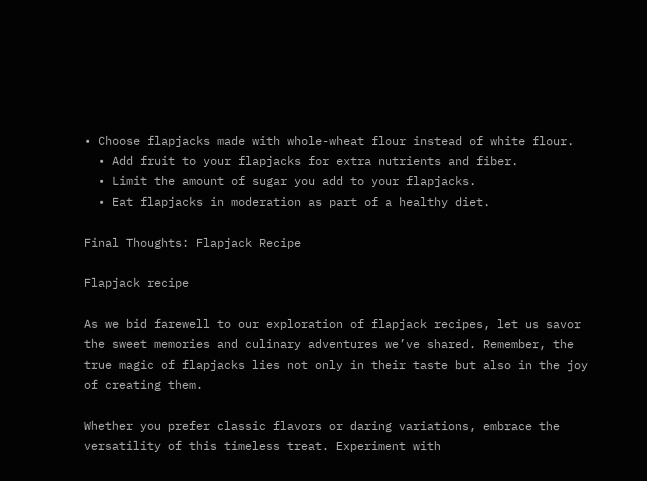• Choose flapjacks made with whole-wheat flour instead of white flour.
  • Add fruit to your flapjacks for extra nutrients and fiber.
  • Limit the amount of sugar you add to your flapjacks.
  • Eat flapjacks in moderation as part of a healthy diet.

Final Thoughts: Flapjack Recipe

Flapjack recipe

As we bid farewell to our exploration of flapjack recipes, let us savor the sweet memories and culinary adventures we’ve shared. Remember, the true magic of flapjacks lies not only in their taste but also in the joy of creating them.

Whether you prefer classic flavors or daring variations, embrace the versatility of this timeless treat. Experiment with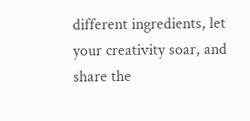different ingredients, let your creativity soar, and share the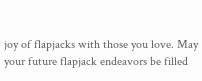joy of flapjacks with those you love. May your future flapjack endeavors be filled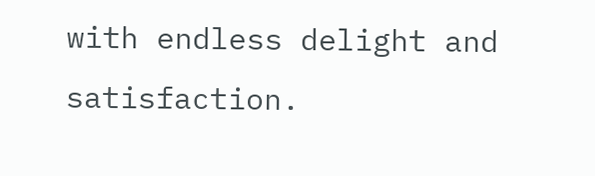with endless delight and satisfaction.